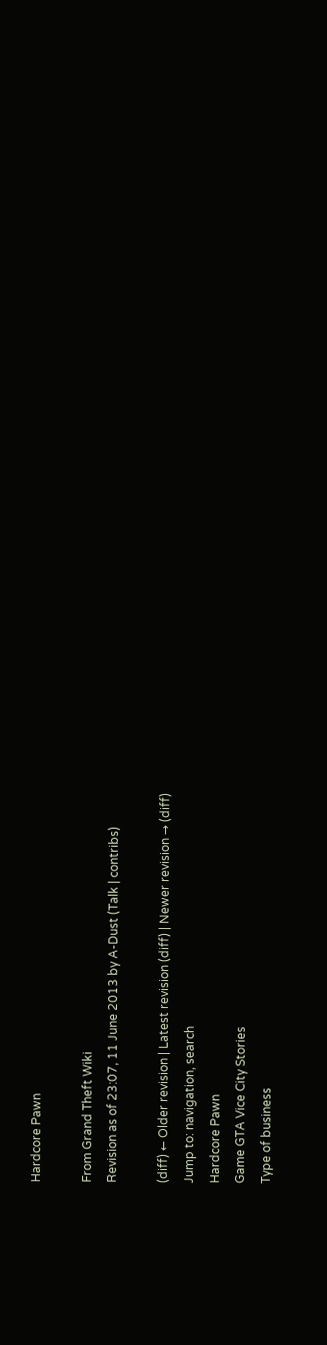Hardcore Pawn

From Grand Theft Wiki
Revision as of 23:07, 11 June 2013 by A-Dust (Talk | contribs)

(diff) ← Older revision | Latest revision (diff) | Newer revision → (diff)
Jump to: navigation, search
Hardcore Pawn
Game GTA Vice City Stories
Type of business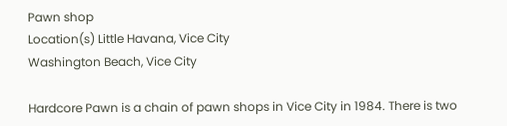Pawn shop
Location(s) Little Havana, Vice City
Washington Beach, Vice City

Hardcore Pawn is a chain of pawn shops in Vice City in 1984. There is two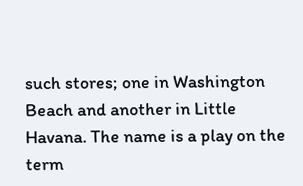such stores; one in Washington Beach and another in Little Havana. The name is a play on the term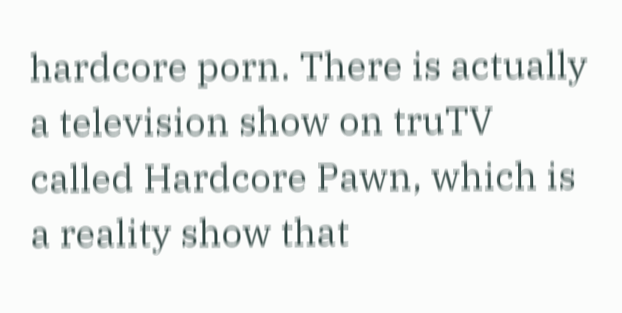hardcore porn. There is actually a television show on truTV called Hardcore Pawn, which is a reality show that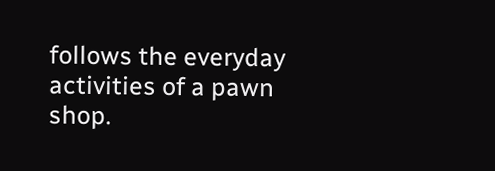follows the everyday activities of a pawn shop.